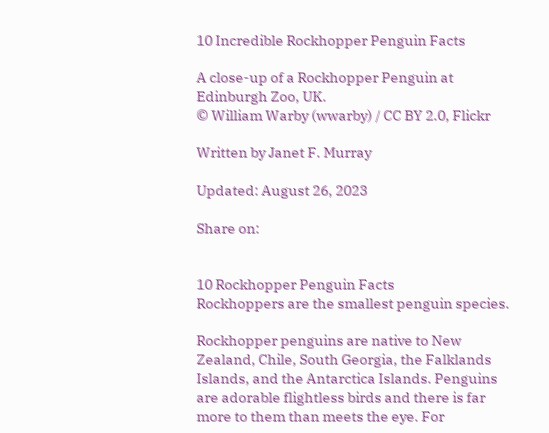10 Incredible Rockhopper Penguin Facts

A close-up of a Rockhopper Penguin at Edinburgh Zoo, UK.
© William Warby (wwarby) / CC BY 2.0, Flickr

Written by Janet F. Murray

Updated: August 26, 2023

Share on:


10 Rockhopper Penguin Facts
Rockhoppers are the smallest penguin species.

Rockhopper penguins are native to New Zealand, Chile, South Georgia, the Falklands Islands, and the Antarctica Islands. Penguins are adorable flightless birds and there is far more to them than meets the eye. For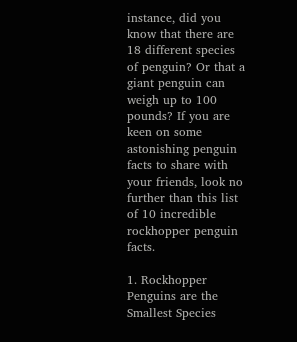instance, did you know that there are 18 different species of penguin? Or that a giant penguin can weigh up to 100 pounds? If you are keen on some astonishing penguin facts to share with your friends, look no further than this list of 10 incredible rockhopper penguin facts.

1. Rockhopper Penguins are the Smallest Species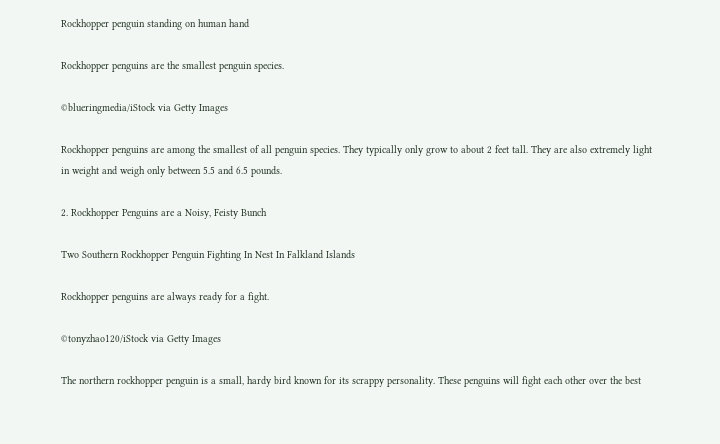Rockhopper penguin standing on human hand

Rockhopper penguins are the smallest penguin species.

©blueringmedia/iStock via Getty Images

Rockhopper penguins are among the smallest of all penguin species. They typically only grow to about 2 feet tall. They are also extremely light in weight and weigh only between 5.5 and 6.5 pounds.

2. Rockhopper Penguins are a Noisy, Feisty Bunch

Two Southern Rockhopper Penguin Fighting In Nest In Falkland Islands

Rockhopper penguins are always ready for a fight.

©tonyzhao120/iStock via Getty Images

The northern rockhopper penguin is a small, hardy bird known for its scrappy personality. These penguins will fight each other over the best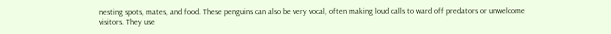nesting spots, mates, and food. These penguins can also be very vocal, often making loud calls to ward off predators or unwelcome visitors. They use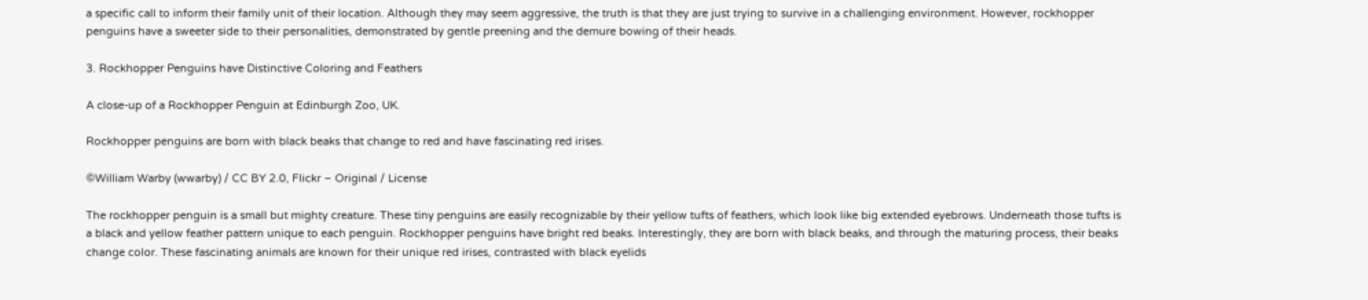a specific call to inform their family unit of their location. Although they may seem aggressive, the truth is that they are just trying to survive in a challenging environment. However, rockhopper penguins have a sweeter side to their personalities, demonstrated by gentle preening and the demure bowing of their heads.

3. Rockhopper Penguins have Distinctive Coloring and Feathers

A close-up of a Rockhopper Penguin at Edinburgh Zoo, UK.

Rockhopper penguins are born with black beaks that change to red and have fascinating red irises.

©William Warby (wwarby) / CC BY 2.0, Flickr – Original / License

The rockhopper penguin is a small but mighty creature. These tiny penguins are easily recognizable by their yellow tufts of feathers, which look like big extended eyebrows. Underneath those tufts is a black and yellow feather pattern unique to each penguin. Rockhopper penguins have bright red beaks. Interestingly, they are born with black beaks, and through the maturing process, their beaks change color. These fascinating animals are known for their unique red irises, contrasted with black eyelids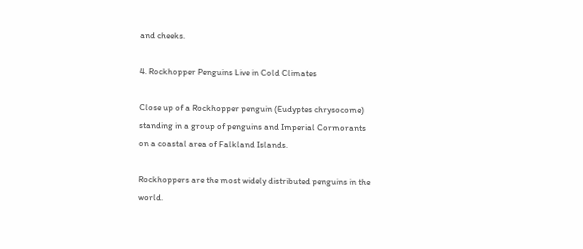and cheeks.

4. Rockhopper Penguins Live in Cold Climates

Close up of a Rockhopper penguin (Eudyptes chrysocome) standing in a group of penguins and Imperial Cormorants on a coastal area of Falkland Islands.

Rockhoppers are the most widely distributed penguins in the world.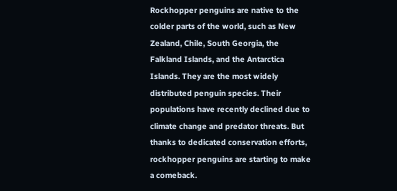Rockhopper penguins are native to the colder parts of the world, such as New Zealand, Chile, South Georgia, the Falkland Islands, and the Antarctica Islands. They are the most widely distributed penguin species. Their populations have recently declined due to climate change and predator threats. But thanks to dedicated conservation efforts, rockhopper penguins are starting to make a comeback.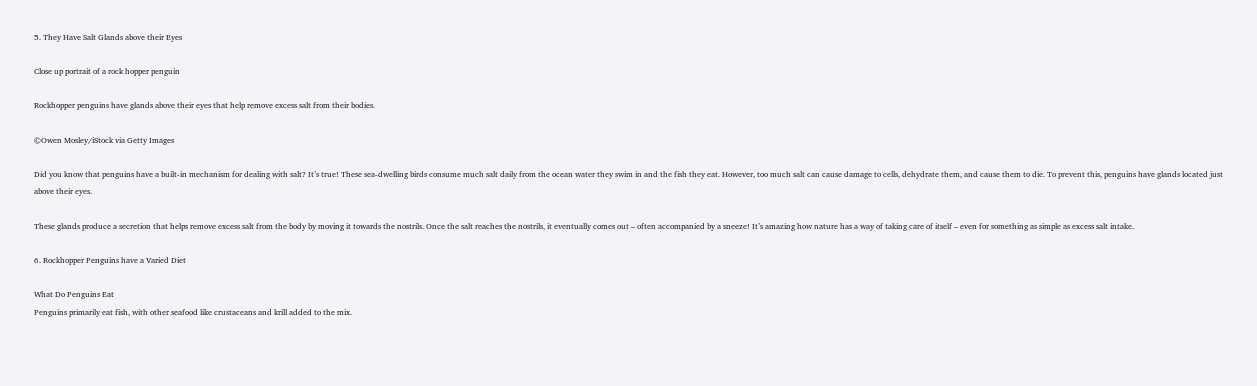5. They Have Salt Glands above their Eyes

Close up portrait of a rock hopper penguin

Rockhopper penguins have glands above their eyes that help remove excess salt from their bodies.

©Owen Mosley/iStock via Getty Images

Did you know that penguins have a built-in mechanism for dealing with salt? It’s true! These sea-dwelling birds consume much salt daily from the ocean water they swim in and the fish they eat. However, too much salt can cause damage to cells, dehydrate them, and cause them to die. To prevent this, penguins have glands located just above their eyes.

These glands produce a secretion that helps remove excess salt from the body by moving it towards the nostrils. Once the salt reaches the nostrils, it eventually comes out – often accompanied by a sneeze! It’s amazing how nature has a way of taking care of itself – even for something as simple as excess salt intake.

6. Rockhopper Penguins have a Varied Diet

What Do Penguins Eat
Penguins primarily eat fish, with other seafood like crustaceans and krill added to the mix.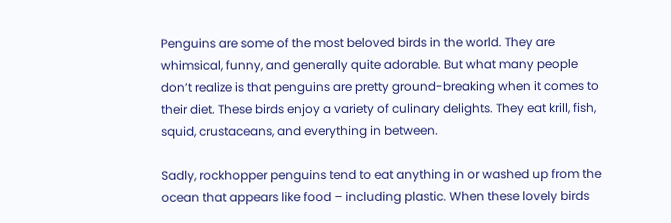Penguins are some of the most beloved birds in the world. They are whimsical, funny, and generally quite adorable. But what many people don’t realize is that penguins are pretty ground-breaking when it comes to their diet. These birds enjoy a variety of culinary delights. They eat krill, fish, squid, crustaceans, and everything in between.

Sadly, rockhopper penguins tend to eat anything in or washed up from the ocean that appears like food – including plastic. When these lovely birds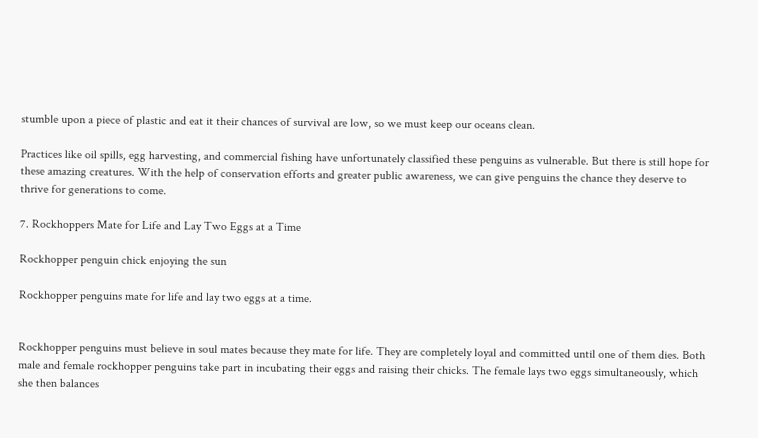stumble upon a piece of plastic and eat it their chances of survival are low, so we must keep our oceans clean.

Practices like oil spills, egg harvesting, and commercial fishing have unfortunately classified these penguins as vulnerable. But there is still hope for these amazing creatures. With the help of conservation efforts and greater public awareness, we can give penguins the chance they deserve to thrive for generations to come.

7. Rockhoppers Mate for Life and Lay Two Eggs at a Time

Rockhopper penguin chick enjoying the sun

Rockhopper penguins mate for life and lay two eggs at a time.


Rockhopper penguins must believe in soul mates because they mate for life. They are completely loyal and committed until one of them dies. Both male and female rockhopper penguins take part in incubating their eggs and raising their chicks. The female lays two eggs simultaneously, which she then balances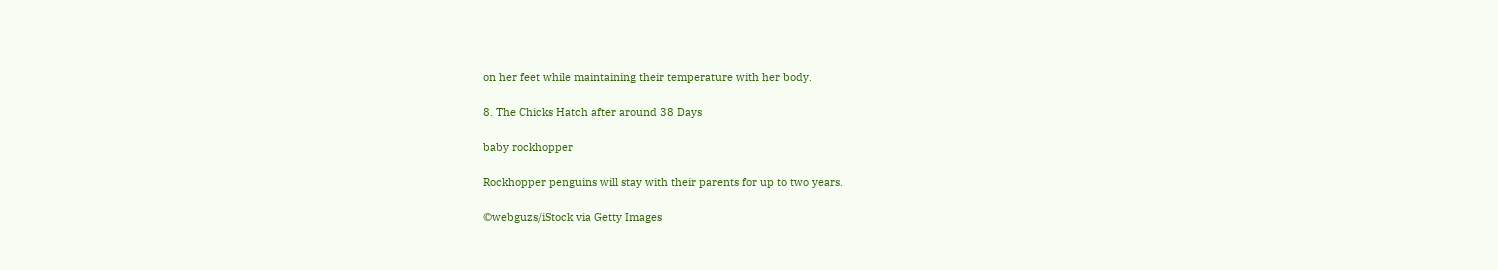on her feet while maintaining their temperature with her body.

8. The Chicks Hatch after around 38 Days

baby rockhopper

Rockhopper penguins will stay with their parents for up to two years.

©webguzs/iStock via Getty Images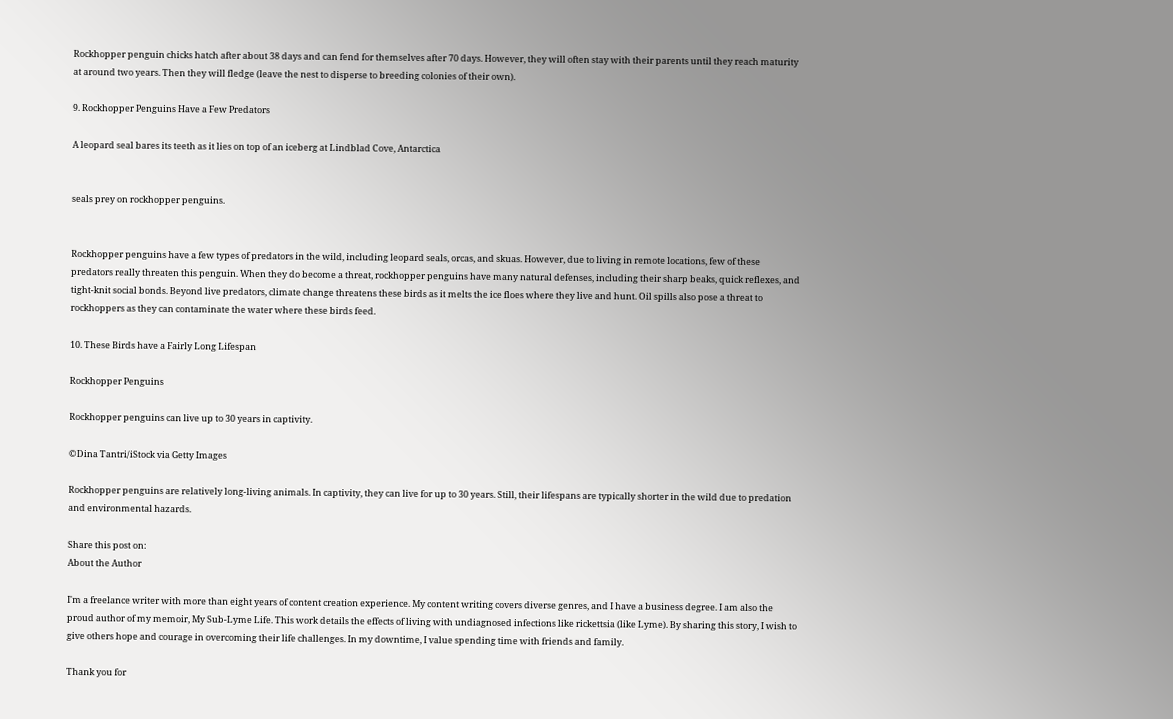Rockhopper penguin chicks hatch after about 38 days and can fend for themselves after 70 days. However, they will often stay with their parents until they reach maturity at around two years. Then they will fledge (leave the nest to disperse to breeding colonies of their own).

9. Rockhopper Penguins Have a Few Predators

A leopard seal bares its teeth as it lies on top of an iceberg at Lindblad Cove, Antarctica


seals prey on rockhopper penguins.


Rockhopper penguins have a few types of predators in the wild, including leopard seals, orcas, and skuas. However, due to living in remote locations, few of these predators really threaten this penguin. When they do become a threat, rockhopper penguins have many natural defenses, including their sharp beaks, quick reflexes, and tight-knit social bonds. Beyond live predators, climate change threatens these birds as it melts the ice floes where they live and hunt. Oil spills also pose a threat to rockhoppers as they can contaminate the water where these birds feed.

10. These Birds have a Fairly Long Lifespan

Rockhopper Penguins

Rockhopper penguins can live up to 30 years in captivity.

©Dina Tantri/iStock via Getty Images

Rockhopper penguins are relatively long-living animals. In captivity, they can live for up to 30 years. Still, their lifespans are typically shorter in the wild due to predation and environmental hazards.

Share this post on:
About the Author

I'm a freelance writer with more than eight years of content creation experience. My content writing covers diverse genres, and I have a business degree. I am also the proud author of my memoir, My Sub-Lyme Life. This work details the effects of living with undiagnosed infections like rickettsia (like Lyme). By sharing this story, I wish to give others hope and courage in overcoming their life challenges. In my downtime, I value spending time with friends and family.

Thank you for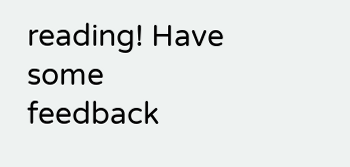reading! Have some feedback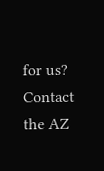for us? Contact the AZ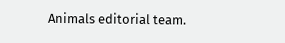Animals editorial team.